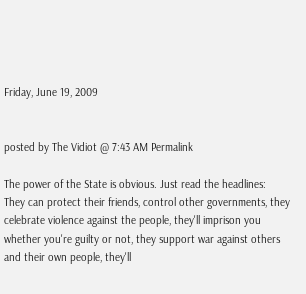Friday, June 19, 2009


posted by The Vidiot @ 7:43 AM Permalink

The power of the State is obvious. Just read the headlines:
They can protect their friends, control other governments, they celebrate violence against the people, they'll imprison you whether you're guilty or not, they support war against others and their own people, they'll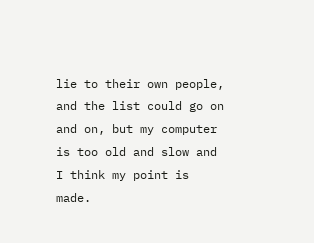lie to their own people, and the list could go on and on, but my computer is too old and slow and I think my point is made.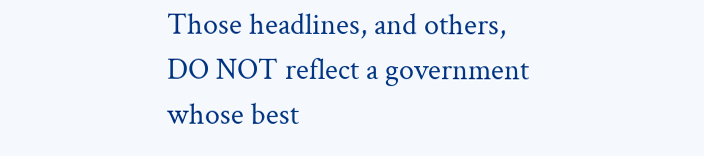Those headlines, and others, DO NOT reflect a government whose best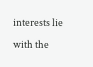interests lie with the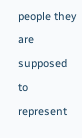people they are supposed to represent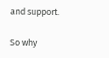and support.

So why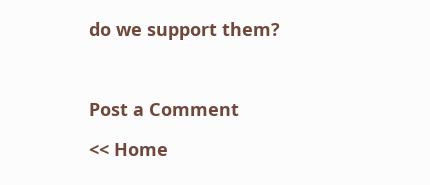do we support them?



Post a Comment

<< Home